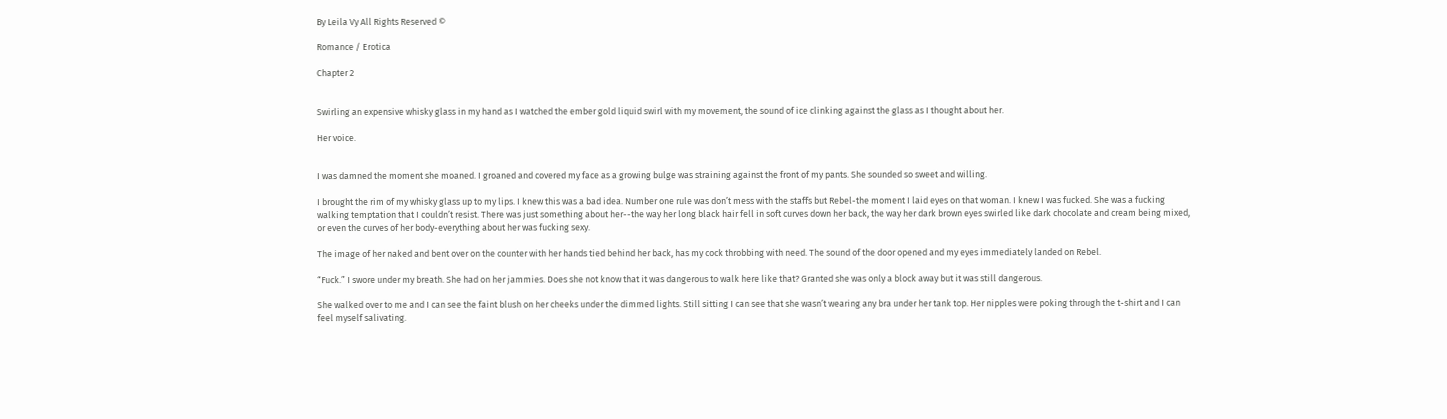By Leila Vy All Rights Reserved ©

Romance / Erotica

Chapter 2


Swirling an expensive whisky glass in my hand as I watched the ember gold liquid swirl with my movement, the sound of ice clinking against the glass as I thought about her.

Her voice.


I was damned the moment she moaned. I groaned and covered my face as a growing bulge was straining against the front of my pants. She sounded so sweet and willing.

I brought the rim of my whisky glass up to my lips. I knew this was a bad idea. Number one rule was don’t mess with the staffs but Rebel-the moment I laid eyes on that woman. I knew I was fucked. She was a fucking walking temptation that I couldn’t resist. There was just something about her--the way her long black hair fell in soft curves down her back, the way her dark brown eyes swirled like dark chocolate and cream being mixed, or even the curves of her body-everything about her was fucking sexy.

The image of her naked and bent over on the counter with her hands tied behind her back, has my cock throbbing with need. The sound of the door opened and my eyes immediately landed on Rebel.

“Fuck.” I swore under my breath. She had on her jammies. Does she not know that it was dangerous to walk here like that? Granted she was only a block away but it was still dangerous.

She walked over to me and I can see the faint blush on her cheeks under the dimmed lights. Still sitting I can see that she wasn’t wearing any bra under her tank top. Her nipples were poking through the t-shirt and I can feel myself salivating.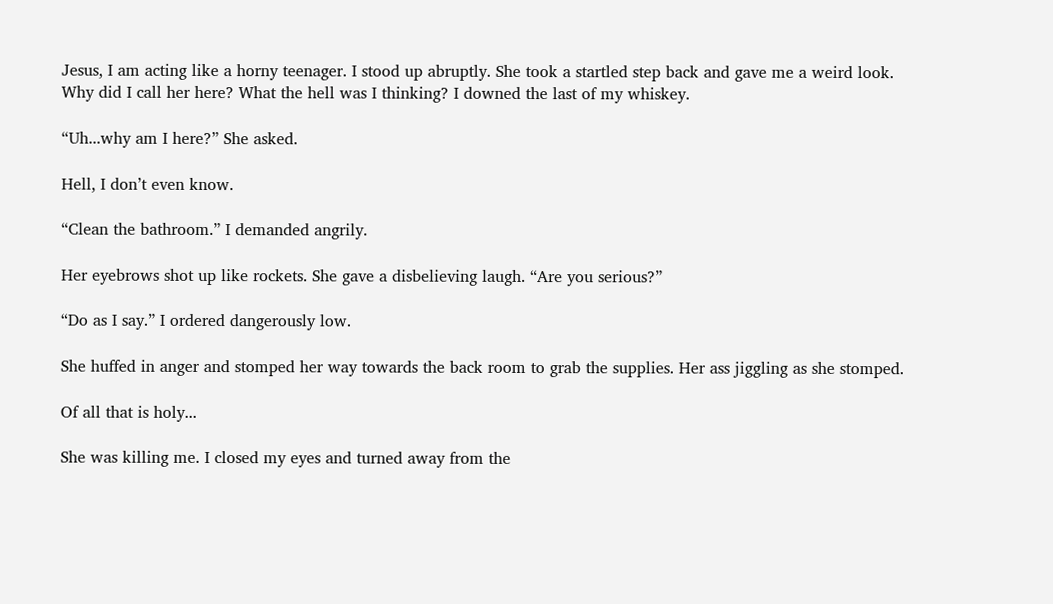Jesus, I am acting like a horny teenager. I stood up abruptly. She took a startled step back and gave me a weird look. Why did I call her here? What the hell was I thinking? I downed the last of my whiskey.

“Uh...why am I here?” She asked.

Hell, I don’t even know.

“Clean the bathroom.” I demanded angrily.

Her eyebrows shot up like rockets. She gave a disbelieving laugh. “Are you serious?”

“Do as I say.” I ordered dangerously low.

She huffed in anger and stomped her way towards the back room to grab the supplies. Her ass jiggling as she stomped.

Of all that is holy...

She was killing me. I closed my eyes and turned away from the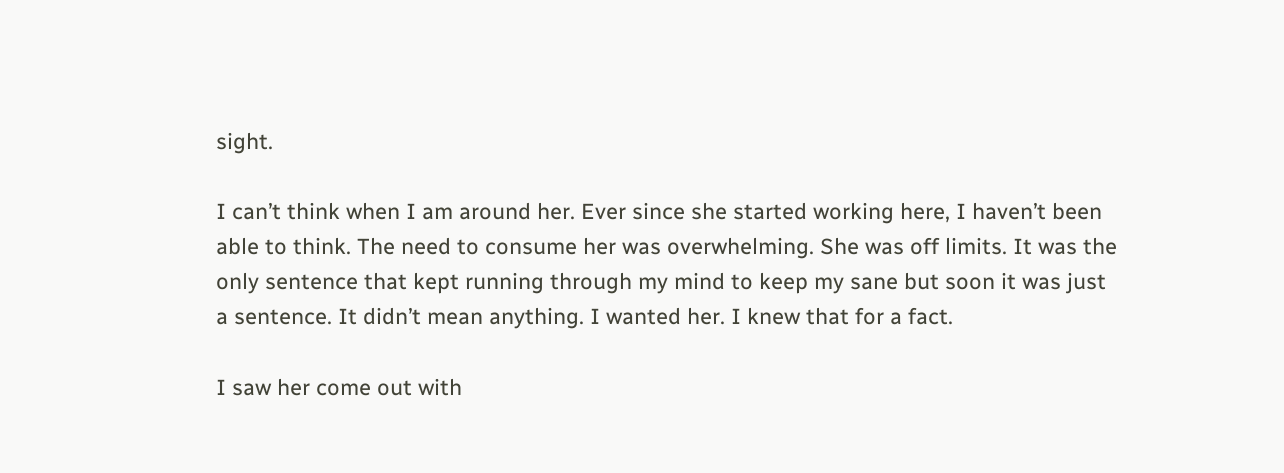sight.

I can’t think when I am around her. Ever since she started working here, I haven’t been able to think. The need to consume her was overwhelming. She was off limits. It was the only sentence that kept running through my mind to keep my sane but soon it was just a sentence. It didn’t mean anything. I wanted her. I knew that for a fact.

I saw her come out with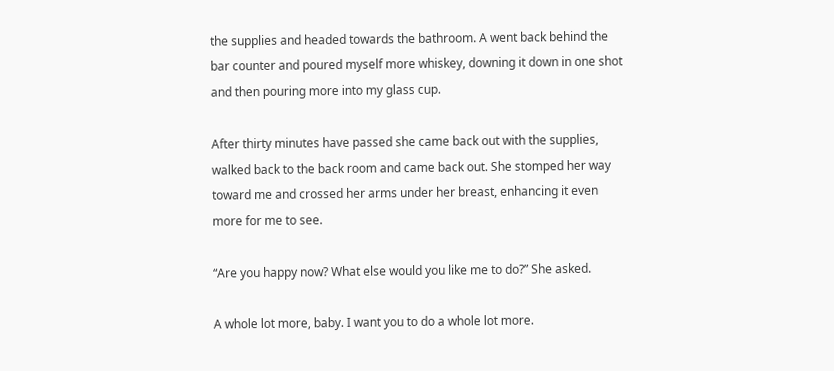the supplies and headed towards the bathroom. A went back behind the bar counter and poured myself more whiskey, downing it down in one shot and then pouring more into my glass cup.

After thirty minutes have passed she came back out with the supplies, walked back to the back room and came back out. She stomped her way toward me and crossed her arms under her breast, enhancing it even more for me to see.

“Are you happy now? What else would you like me to do?” She asked.

A whole lot more, baby. I want you to do a whole lot more.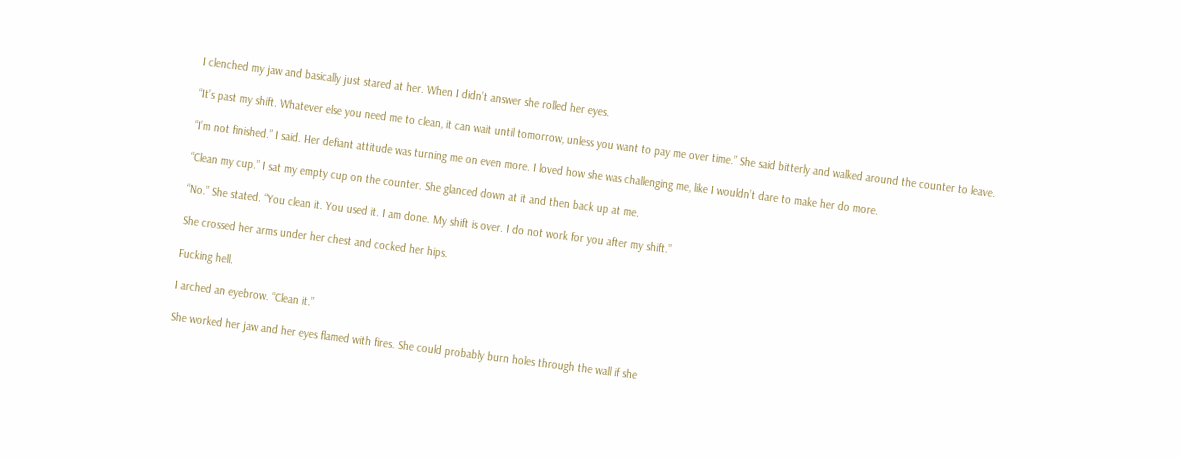I clenched my jaw and basically just stared at her. When I didn’t answer she rolled her eyes.

“It’s past my shift. Whatever else you need me to clean, it can wait until tomorrow, unless you want to pay me over time.” She said bitterly and walked around the counter to leave.

“I’m not finished.” I said. Her defiant attitude was turning me on even more. I loved how she was challenging me, like I wouldn’t dare to make her do more.

“Clean my cup.” I sat my empty cup on the counter. She glanced down at it and then back up at me.

“No.” She stated. “You clean it. You used it. I am done. My shift is over. I do not work for you after my shift.”

She crossed her arms under her chest and cocked her hips.

Fucking hell.

I arched an eyebrow. “Clean it.”

She worked her jaw and her eyes flamed with fires. She could probably burn holes through the wall if she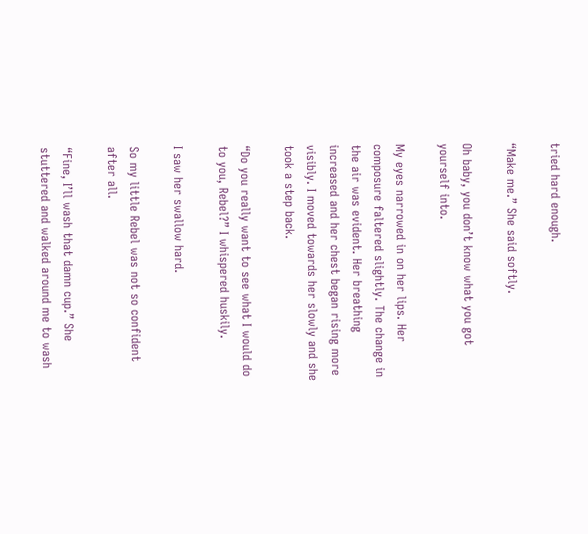tried hard enough.

“Make me.” She said softly.

Oh baby, you don’t know what you got yourself into.

My eyes narrowed in on her lips. Her composure faltered slightly. The change in the air was evident. Her breathing increased and her chest began rising more visibly. I moved towards her slowly and she took a step back.

“Do you really want to see what I would do to you, Rebel?” I whispered huskily.

I saw her swallow hard.

So my little Rebel was not so confident after all.

“Fine, I’ll wash that damn cup.” She stuttered and walked around me to wash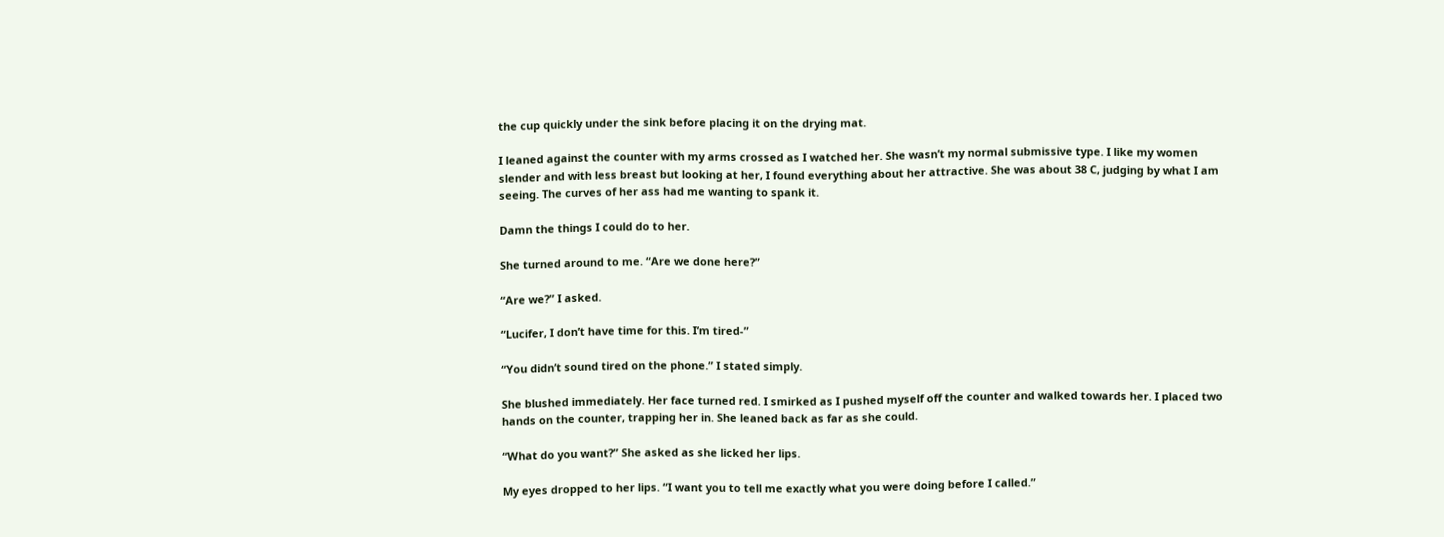the cup quickly under the sink before placing it on the drying mat.

I leaned against the counter with my arms crossed as I watched her. She wasn’t my normal submissive type. I like my women slender and with less breast but looking at her, I found everything about her attractive. She was about 38 C, judging by what I am seeing. The curves of her ass had me wanting to spank it.

Damn the things I could do to her.

She turned around to me. “Are we done here?”

“Are we?” I asked.

“Lucifer, I don’t have time for this. I’m tired-”

“You didn’t sound tired on the phone.” I stated simply.

She blushed immediately. Her face turned red. I smirked as I pushed myself off the counter and walked towards her. I placed two hands on the counter, trapping her in. She leaned back as far as she could.

“What do you want?” She asked as she licked her lips.

My eyes dropped to her lips. “I want you to tell me exactly what you were doing before I called.”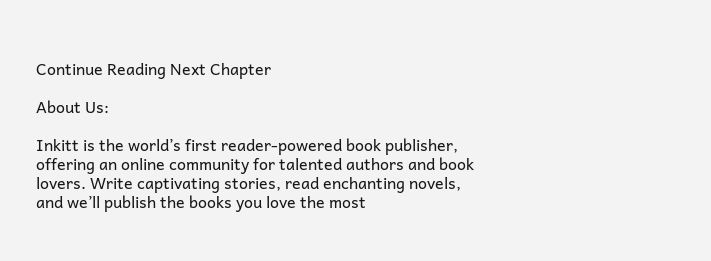Continue Reading Next Chapter

About Us:

Inkitt is the world’s first reader-powered book publisher, offering an online community for talented authors and book lovers. Write captivating stories, read enchanting novels, and we’ll publish the books you love the most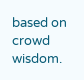based on crowd wisdom.